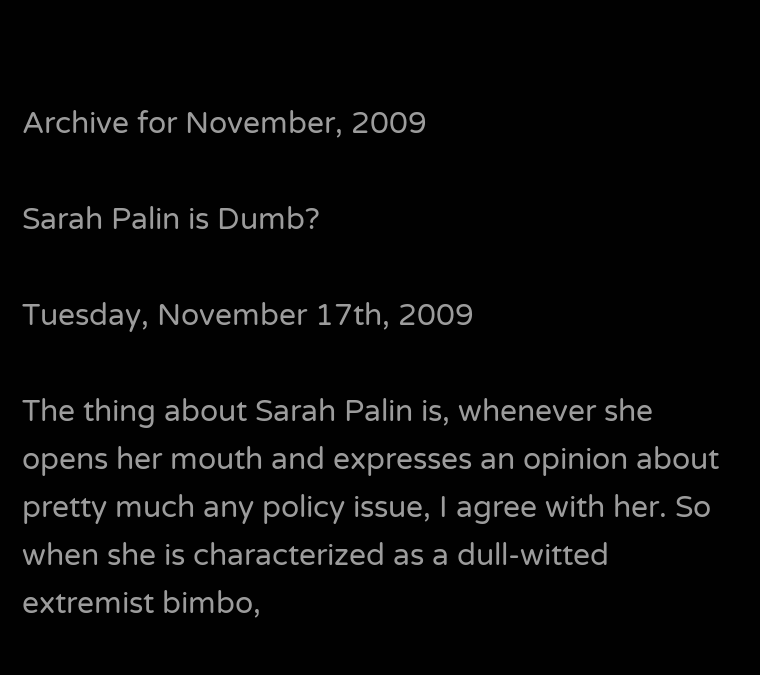Archive for November, 2009

Sarah Palin is Dumb?

Tuesday, November 17th, 2009

The thing about Sarah Palin is, whenever she opens her mouth and expresses an opinion about pretty much any policy issue, I agree with her. So when she is characterized as a dull-witted extremist bimbo,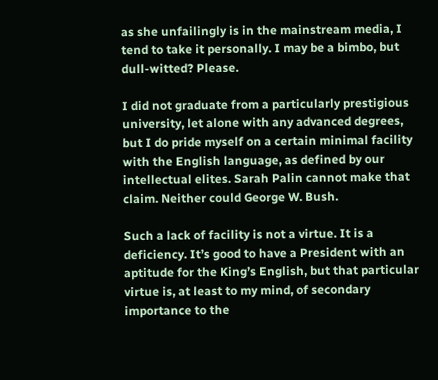as she unfailingly is in the mainstream media, I tend to take it personally. I may be a bimbo, but dull-witted? Please.

I did not graduate from a particularly prestigious university, let alone with any advanced degrees, but I do pride myself on a certain minimal facility with the English language, as defined by our intellectual elites. Sarah Palin cannot make that claim. Neither could George W. Bush.

Such a lack of facility is not a virtue. It is a deficiency. It’s good to have a President with an aptitude for the King’s English, but that particular virtue is, at least to my mind, of secondary importance to the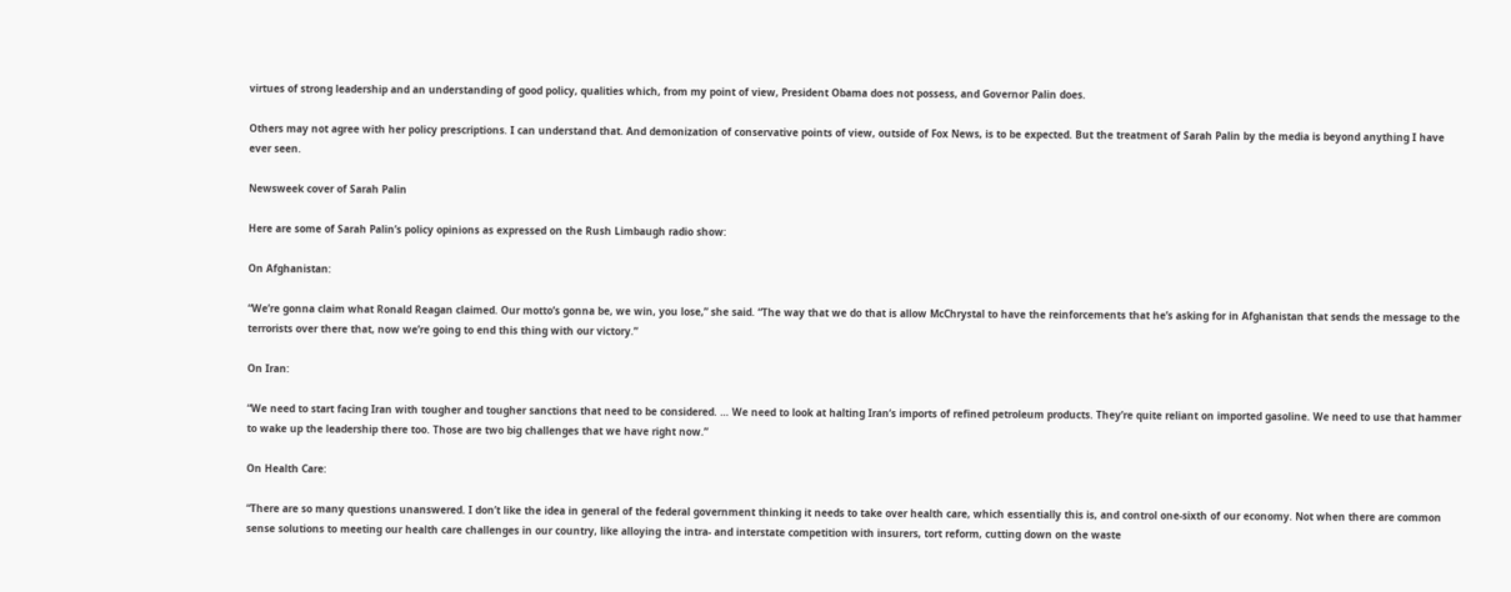virtues of strong leadership and an understanding of good policy, qualities which, from my point of view, President Obama does not possess, and Governor Palin does.

Others may not agree with her policy prescriptions. I can understand that. And demonization of conservative points of view, outside of Fox News, is to be expected. But the treatment of Sarah Palin by the media is beyond anything I have ever seen.

Newsweek cover of Sarah Palin

Here are some of Sarah Palin’s policy opinions as expressed on the Rush Limbaugh radio show:

On Afghanistan:

“We’re gonna claim what Ronald Reagan claimed. Our motto’s gonna be, we win, you lose,” she said. “The way that we do that is allow McChrystal to have the reinforcements that he’s asking for in Afghanistan that sends the message to the terrorists over there that, now we’re going to end this thing with our victory.”

On Iran:

“We need to start facing Iran with tougher and tougher sanctions that need to be considered. … We need to look at halting Iran’s imports of refined petroleum products. They’re quite reliant on imported gasoline. We need to use that hammer to wake up the leadership there too. Those are two big challenges that we have right now.”

On Health Care:

“There are so many questions unanswered. I don’t like the idea in general of the federal government thinking it needs to take over health care, which essentially this is, and control one-sixth of our economy. Not when there are common sense solutions to meeting our health care challenges in our country, like alloying the intra- and interstate competition with insurers, tort reform, cutting down on the waste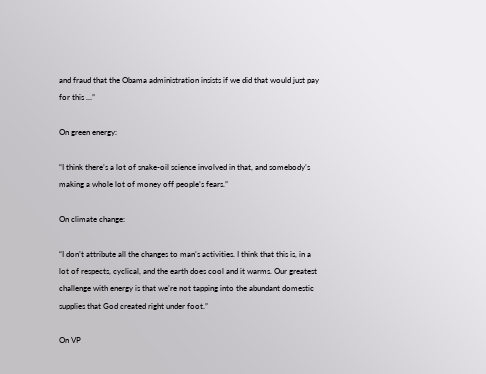and fraud that the Obama administration insists if we did that would just pay for this …”

On green energy:

“I think there’s a lot of snake-oil science involved in that, and somebody’s making a whole lot of money off people’s fears.”

On climate change:

“I don’t attribute all the changes to man’s activities. I think that this is, in a lot of respects, cyclical, and the earth does cool and it warms. Our greatest challenge with energy is that we’re not tapping into the abundant domestic supplies that God created right under foot.”

On VP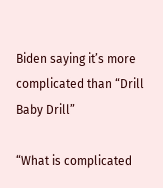Biden saying it’s more complicated than “Drill Baby Drill”

“What is complicated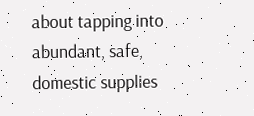about tapping into abundant, safe, domestic supplies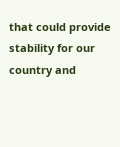that could provide stability for our country and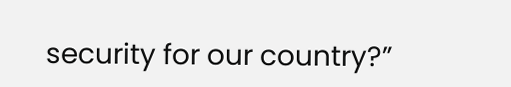security for our country?”